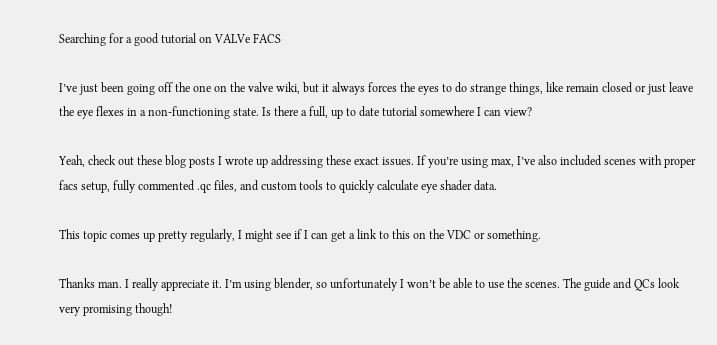Searching for a good tutorial on VALVe FACS

I’ve just been going off the one on the valve wiki, but it always forces the eyes to do strange things, like remain closed or just leave the eye flexes in a non-functioning state. Is there a full, up to date tutorial somewhere I can view?

Yeah, check out these blog posts I wrote up addressing these exact issues. If you’re using max, I’ve also included scenes with proper facs setup, fully commented .qc files, and custom tools to quickly calculate eye shader data.

This topic comes up pretty regularly, I might see if I can get a link to this on the VDC or something.

Thanks man. I really appreciate it. I’m using blender, so unfortunately I won’t be able to use the scenes. The guide and QCs look very promising though!